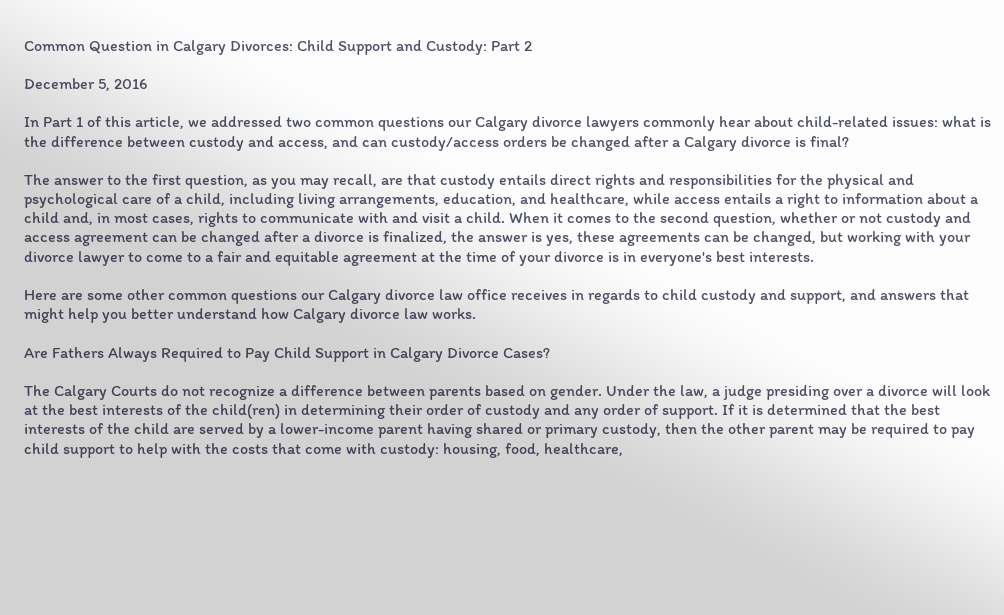Common Question in Calgary Divorces: Child Support and Custody: Part 2

December 5, 2016

In Part 1 of this article, we addressed two common questions our Calgary divorce lawyers commonly hear about child-related issues: what is the difference between custody and access, and can custody/access orders be changed after a Calgary divorce is final?

The answer to the first question, as you may recall, are that custody entails direct rights and responsibilities for the physical and psychological care of a child, including living arrangements, education, and healthcare, while access entails a right to information about a child and, in most cases, rights to communicate with and visit a child. When it comes to the second question, whether or not custody and access agreement can be changed after a divorce is finalized, the answer is yes, these agreements can be changed, but working with your divorce lawyer to come to a fair and equitable agreement at the time of your divorce is in everyone's best interests.

Here are some other common questions our Calgary divorce law office receives in regards to child custody and support, and answers that might help you better understand how Calgary divorce law works.

Are Fathers Always Required to Pay Child Support in Calgary Divorce Cases?

The Calgary Courts do not recognize a difference between parents based on gender. Under the law, a judge presiding over a divorce will look at the best interests of the child(ren) in determining their order of custody and any order of support. If it is determined that the best interests of the child are served by a lower-income parent having shared or primary custody, then the other parent may be required to pay child support to help with the costs that come with custody: housing, food, healthcare,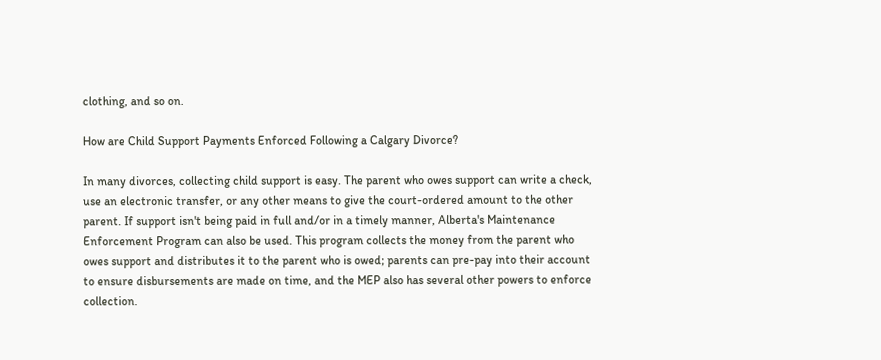clothing, and so on.

How are Child Support Payments Enforced Following a Calgary Divorce?

In many divorces, collecting child support is easy. The parent who owes support can write a check, use an electronic transfer, or any other means to give the court-ordered amount to the other parent. If support isn't being paid in full and/or in a timely manner, Alberta's Maintenance Enforcement Program can also be used. This program collects the money from the parent who owes support and distributes it to the parent who is owed; parents can pre-pay into their account to ensure disbursements are made on time, and the MEP also has several other powers to enforce collection.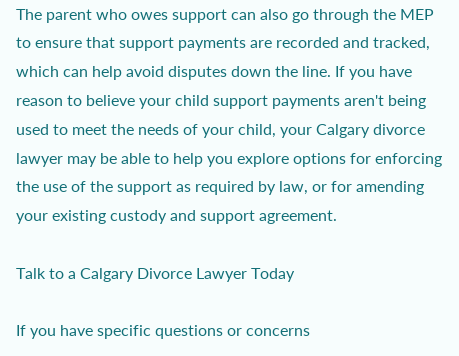The parent who owes support can also go through the MEP to ensure that support payments are recorded and tracked, which can help avoid disputes down the line. If you have reason to believe your child support payments aren't being used to meet the needs of your child, your Calgary divorce lawyer may be able to help you explore options for enforcing the use of the support as required by law, or for amending your existing custody and support agreement.

Talk to a Calgary Divorce Lawyer Today

If you have specific questions or concerns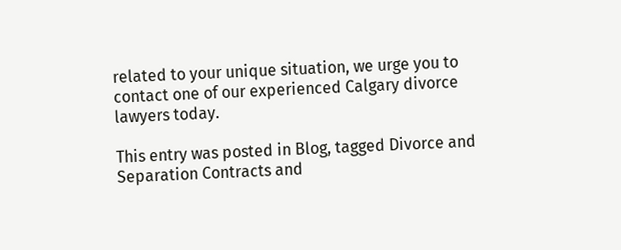related to your unique situation, we urge you to contact one of our experienced Calgary divorce lawyers today.

This entry was posted in Blog, tagged Divorce and Separation Contracts and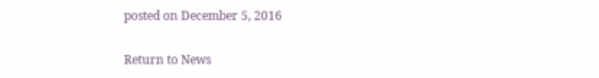posted on December 5, 2016

Return to News